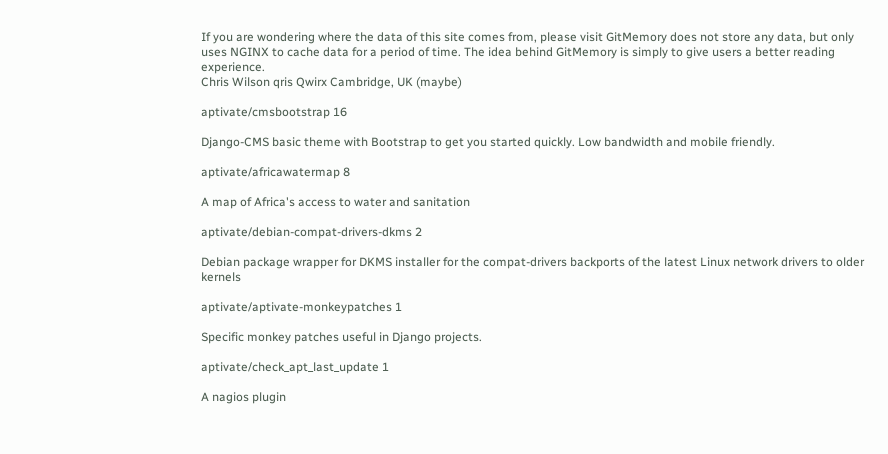If you are wondering where the data of this site comes from, please visit GitMemory does not store any data, but only uses NGINX to cache data for a period of time. The idea behind GitMemory is simply to give users a better reading experience.
Chris Wilson qris Qwirx Cambridge, UK (maybe)

aptivate/cmsbootstrap 16

Django-CMS basic theme with Bootstrap to get you started quickly. Low bandwidth and mobile friendly.

aptivate/africawatermap 8

A map of Africa's access to water and sanitation

aptivate/debian-compat-drivers-dkms 2

Debian package wrapper for DKMS installer for the compat-drivers backports of the latest Linux network drivers to older kernels

aptivate/aptivate-monkeypatches 1

Specific monkey patches useful in Django projects.

aptivate/check_apt_last_update 1

A nagios plugin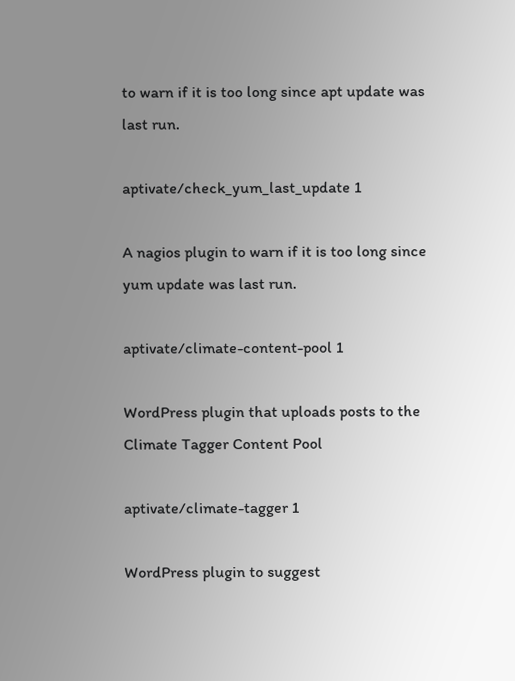to warn if it is too long since apt update was last run.

aptivate/check_yum_last_update 1

A nagios plugin to warn if it is too long since yum update was last run.

aptivate/climate-content-pool 1

WordPress plugin that uploads posts to the Climate Tagger Content Pool

aptivate/climate-tagger 1

WordPress plugin to suggest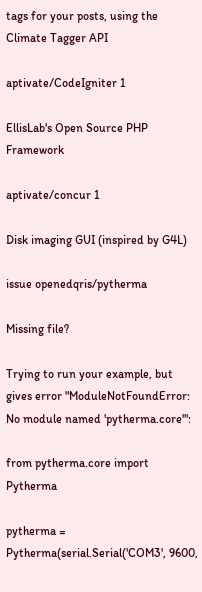tags for your posts, using the Climate Tagger API

aptivate/CodeIgniter 1

EllisLab's Open Source PHP Framework

aptivate/concur 1

Disk imaging GUI (inspired by G4L)

issue openedqris/pytherma

Missing file?

Trying to run your example, but gives error "ModuleNotFoundError: No module named 'pytherma.core'":

from pytherma.core import Pytherma

pytherma = Pytherma(serial.Serial('COM3', 9600,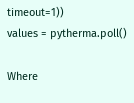timeout=1))
values = pytherma.poll()

Where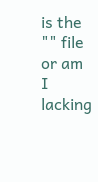is the "" file or am I lacking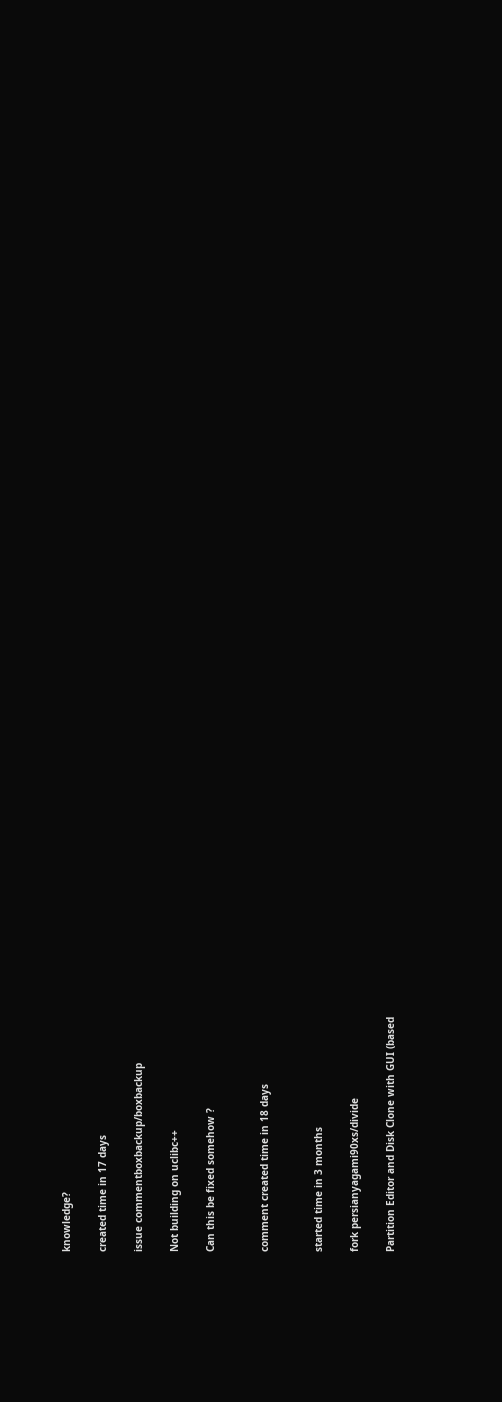knowledge?

created time in 17 days

issue commentboxbackup/boxbackup

Not building on uclibc++

Can this be fixed somehow ?


comment created time in 18 days


started time in 3 months

fork persianyagami90xs/divide

Partition Editor and Disk Clone with GUI (based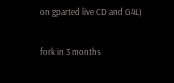on gparted live CD and G4L)

fork in 3 months